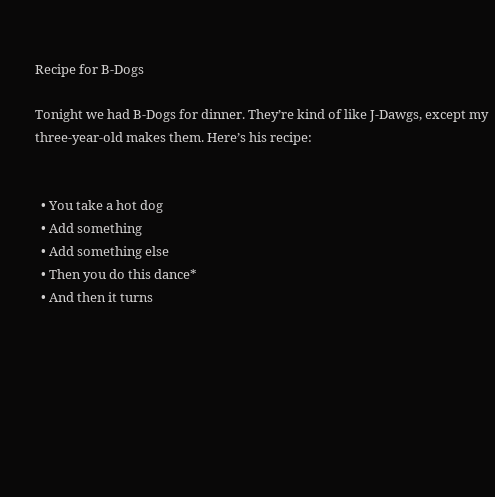Recipe for B-Dogs

Tonight we had B-Dogs for dinner. They’re kind of like J-Dawgs, except my three-year-old makes them. Here’s his recipe:


  • You take a hot dog
  • Add something
  • Add something else
  • Then you do this dance*
  • And then it turns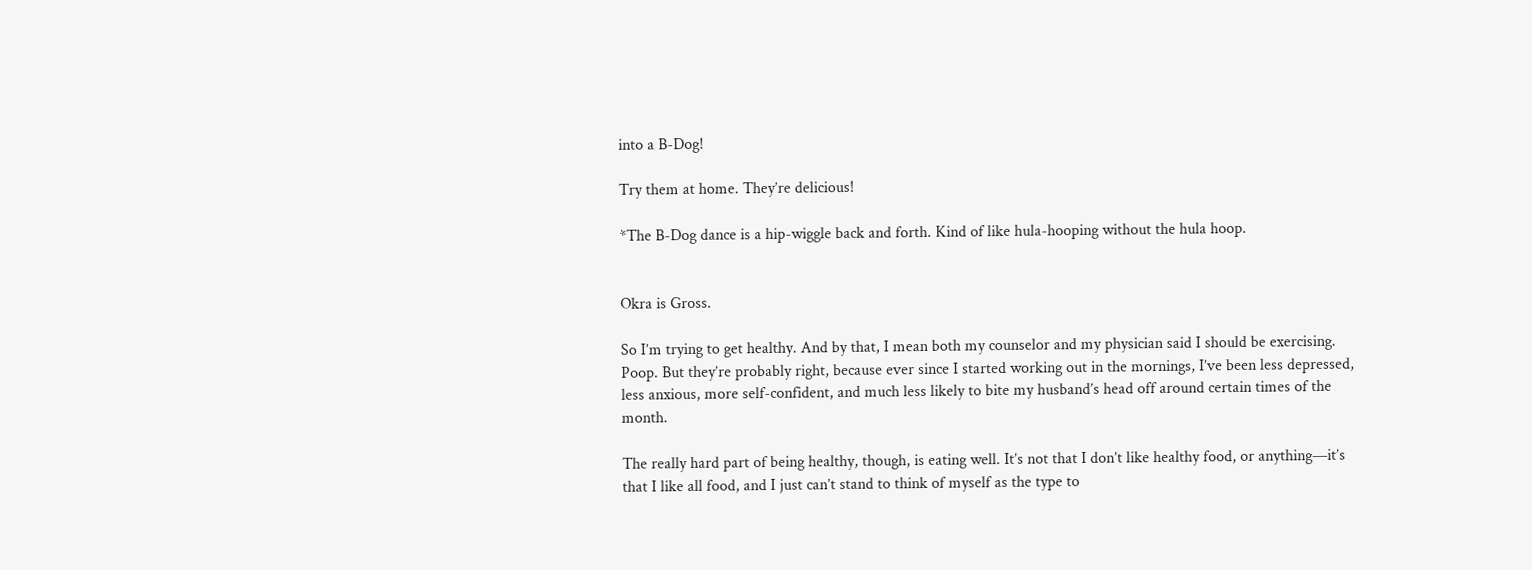into a B-Dog!

Try them at home. They’re delicious!

*The B-Dog dance is a hip-wiggle back and forth. Kind of like hula-hooping without the hula hoop.


Okra is Gross.

So I’m trying to get healthy. And by that, I mean both my counselor and my physician said I should be exercising. Poop. But they’re probably right, because ever since I started working out in the mornings, I’ve been less depressed, less anxious, more self-confident, and much less likely to bite my husband’s head off around certain times of the month.

The really hard part of being healthy, though, is eating well. It’s not that I don’t like healthy food, or anything—it’s that I like all food, and I just can’t stand to think of myself as the type to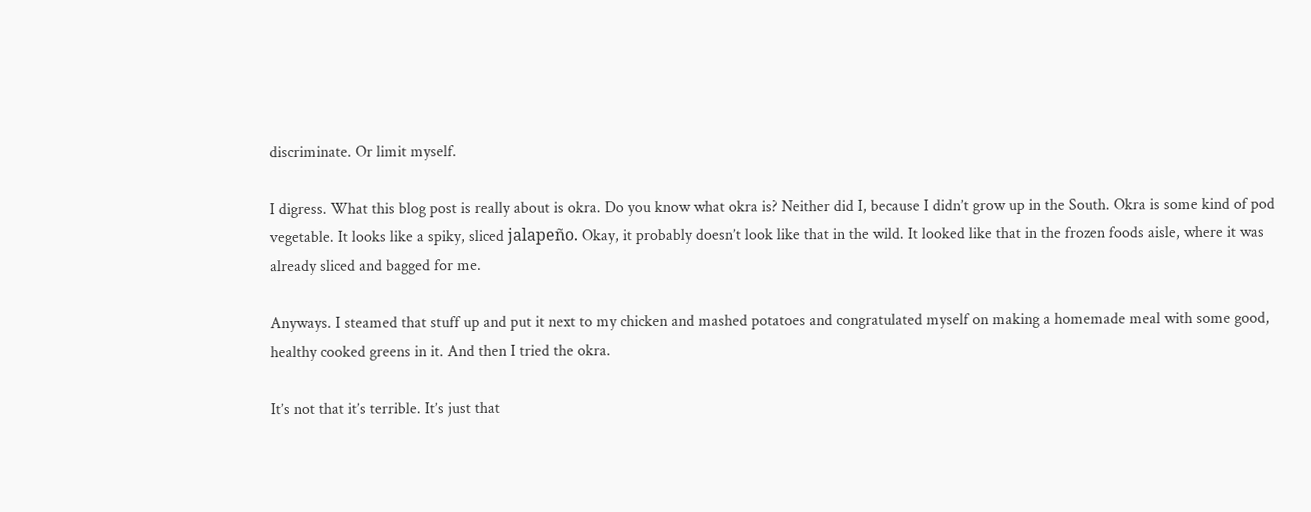discriminate. Or limit myself.

I digress. What this blog post is really about is okra. Do you know what okra is? Neither did I, because I didn’t grow up in the South. Okra is some kind of pod vegetable. It looks like a spiky, sliced jalapeño. Okay, it probably doesn’t look like that in the wild. It looked like that in the frozen foods aisle, where it was already sliced and bagged for me.

Anyways. I steamed that stuff up and put it next to my chicken and mashed potatoes and congratulated myself on making a homemade meal with some good, healthy cooked greens in it. And then I tried the okra.

It’s not that it’s terrible. It’s just that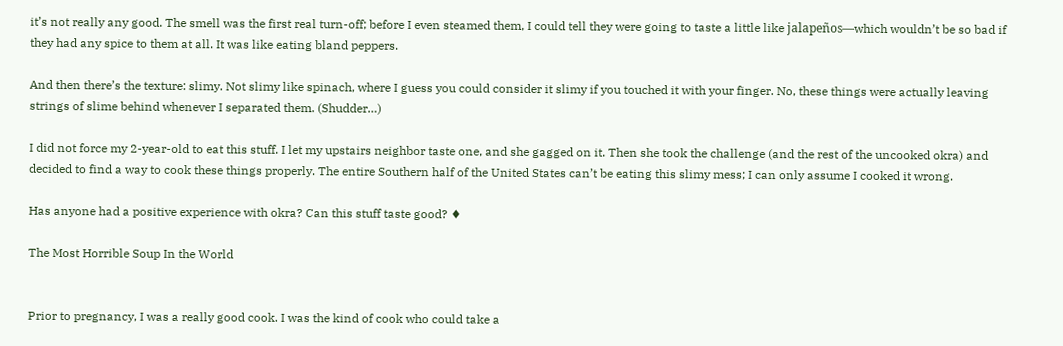it’s not really any good. The smell was the first real turn-off; before I even steamed them, I could tell they were going to taste a little like jalapeños—which wouldn’t be so bad if they had any spice to them at all. It was like eating bland peppers.

And then there’s the texture: slimy. Not slimy like spinach, where I guess you could consider it slimy if you touched it with your finger. No, these things were actually leaving strings of slime behind whenever I separated them. (Shudder…)

I did not force my 2-year-old to eat this stuff. I let my upstairs neighbor taste one, and she gagged on it. Then she took the challenge (and the rest of the uncooked okra) and decided to find a way to cook these things properly. The entire Southern half of the United States can’t be eating this slimy mess; I can only assume I cooked it wrong.

Has anyone had a positive experience with okra? Can this stuff taste good? ♦

The Most Horrible Soup In the World


Prior to pregnancy, I was a really good cook. I was the kind of cook who could take a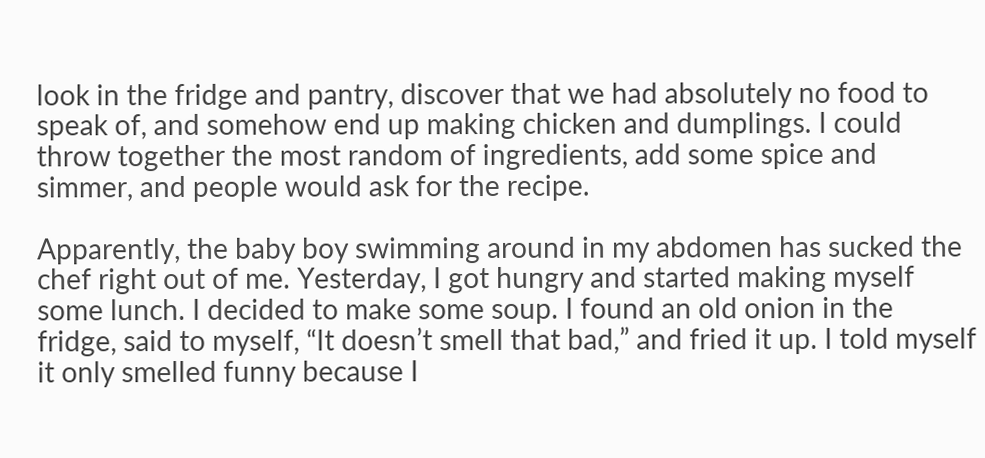look in the fridge and pantry, discover that we had absolutely no food to speak of, and somehow end up making chicken and dumplings. I could throw together the most random of ingredients, add some spice and simmer, and people would ask for the recipe.

Apparently, the baby boy swimming around in my abdomen has sucked the chef right out of me. Yesterday, I got hungry and started making myself some lunch. I decided to make some soup. I found an old onion in the fridge, said to myself, “It doesn’t smell that bad,” and fried it up. I told myself it only smelled funny because I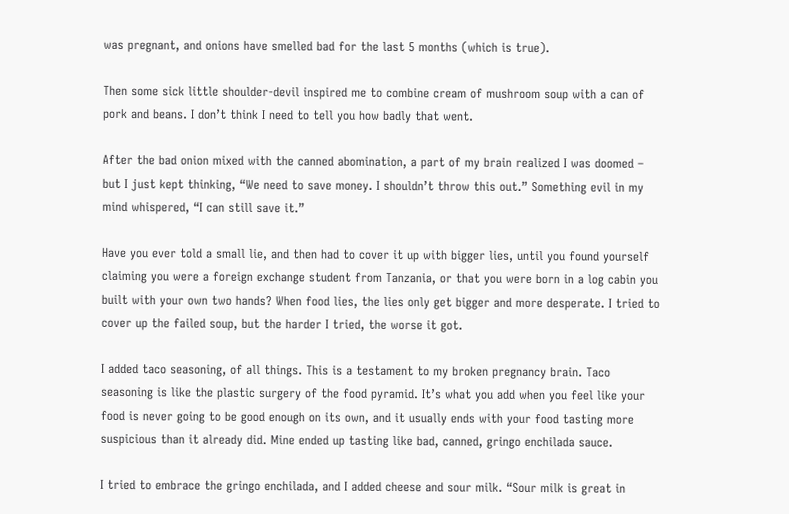was pregnant, and onions have smelled bad for the last 5 months (which is true).

Then some sick little shoulder-devil inspired me to combine cream of mushroom soup with a can of pork and beans. I don’t think I need to tell you how badly that went.

After the bad onion mixed with the canned abomination, a part of my brain realized I was doomed – but I just kept thinking, “We need to save money. I shouldn’t throw this out.” Something evil in my mind whispered, “I can still save it.”

Have you ever told a small lie, and then had to cover it up with bigger lies, until you found yourself claiming you were a foreign exchange student from Tanzania, or that you were born in a log cabin you built with your own two hands? When food lies, the lies only get bigger and more desperate. I tried to cover up the failed soup, but the harder I tried, the worse it got.

I added taco seasoning, of all things. This is a testament to my broken pregnancy brain. Taco seasoning is like the plastic surgery of the food pyramid. It’s what you add when you feel like your food is never going to be good enough on its own, and it usually ends with your food tasting more suspicious than it already did. Mine ended up tasting like bad, canned, gringo enchilada sauce.

I tried to embrace the gringo enchilada, and I added cheese and sour milk. “Sour milk is great in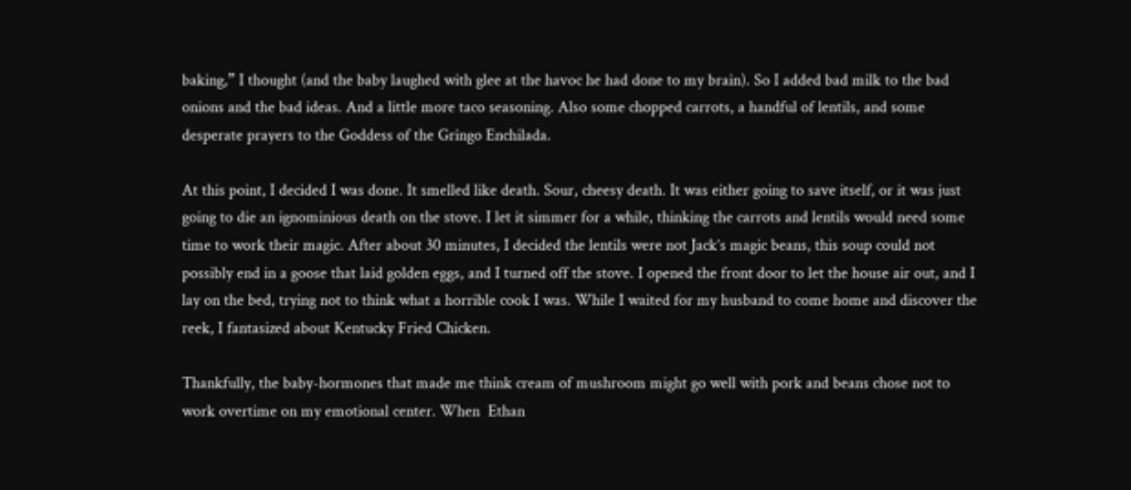baking,” I thought (and the baby laughed with glee at the havoc he had done to my brain). So I added bad milk to the bad onions and the bad ideas. And a little more taco seasoning. Also some chopped carrots, a handful of lentils, and some desperate prayers to the Goddess of the Gringo Enchilada.

At this point, I decided I was done. It smelled like death. Sour, cheesy death. It was either going to save itself, or it was just going to die an ignominious death on the stove. I let it simmer for a while, thinking the carrots and lentils would need some time to work their magic. After about 30 minutes, I decided the lentils were not Jack’s magic beans, this soup could not possibly end in a goose that laid golden eggs, and I turned off the stove. I opened the front door to let the house air out, and I lay on the bed, trying not to think what a horrible cook I was. While I waited for my husband to come home and discover the reek, I fantasized about Kentucky Fried Chicken.

Thankfully, the baby-hormones that made me think cream of mushroom might go well with pork and beans chose not to work overtime on my emotional center. When  Ethan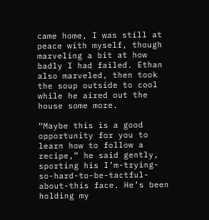came home, I was still at peace with myself, though marveling a bit at how badly I had failed. Ethan also marveled, then took the soup outside to cool while he aired out the house some more.

“Maybe this is a good opportunity for you to learn how to follow a recipe,” he said gently, sporting his I’m-trying-so-hard-to-be-tactful-about-this face. He’s been holding my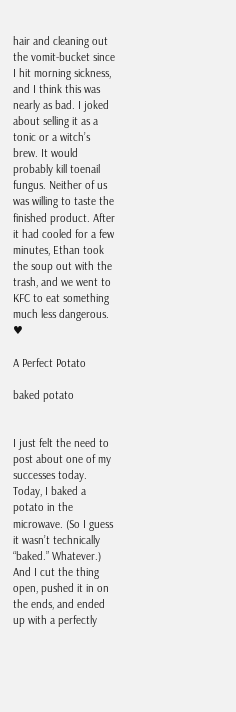hair and cleaning out the vomit-bucket since I hit morning sickness, and I think this was nearly as bad. I joked about selling it as a tonic or a witch’s brew. It would probably kill toenail fungus. Neither of us was willing to taste the finished product. After it had cooled for a few minutes, Ethan took the soup out with the trash, and we went to KFC to eat something much less dangerous. ♥

A Perfect Potato

baked potato


I just felt the need to post about one of my successes today. Today, I baked a potato in the microwave. (So I guess it wasn’t technically “baked.” Whatever.) And I cut the thing open, pushed it in on the ends, and ended up with a perfectly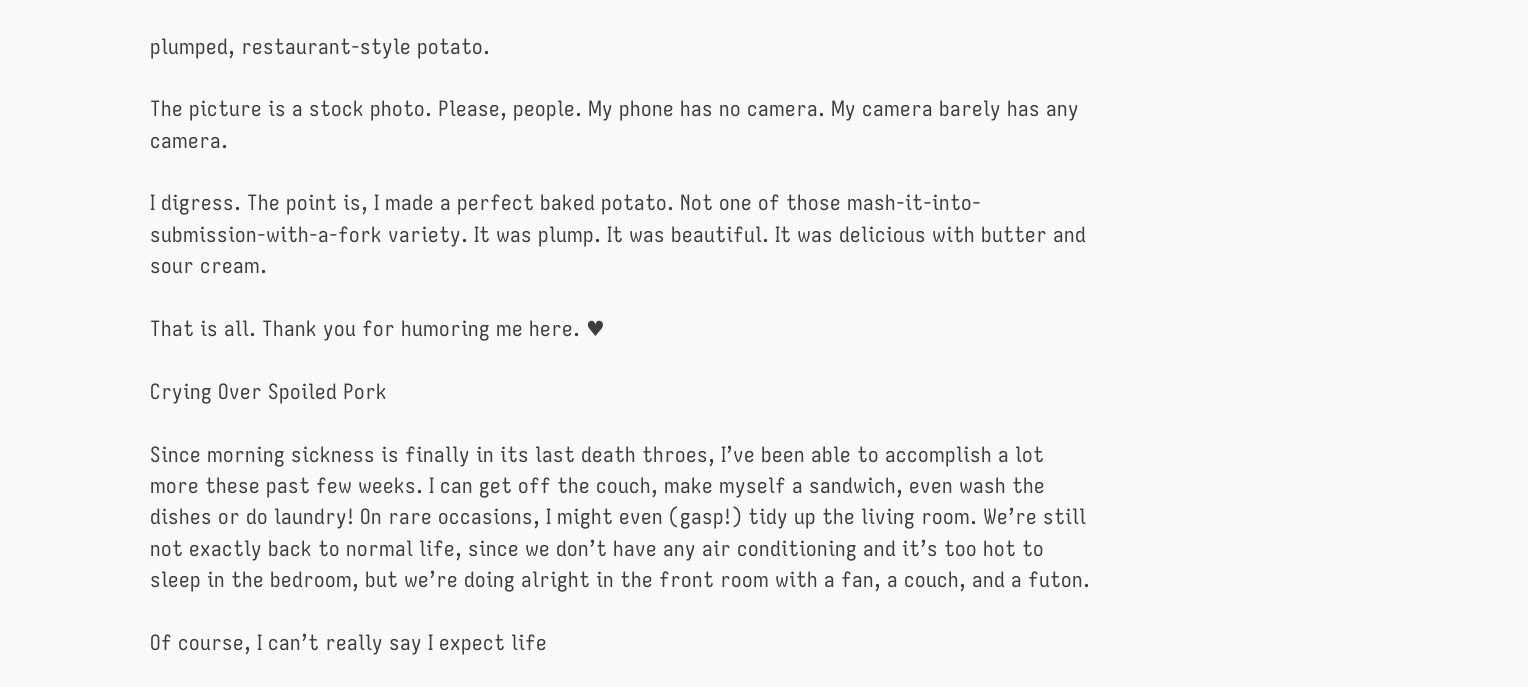plumped, restaurant-style potato.

The picture is a stock photo. Please, people. My phone has no camera. My camera barely has any camera.

I digress. The point is, I made a perfect baked potato. Not one of those mash-it-into-submission-with-a-fork variety. It was plump. It was beautiful. It was delicious with butter and sour cream.

That is all. Thank you for humoring me here. ♥

Crying Over Spoiled Pork

Since morning sickness is finally in its last death throes, I’ve been able to accomplish a lot more these past few weeks. I can get off the couch, make myself a sandwich, even wash the dishes or do laundry! On rare occasions, I might even (gasp!) tidy up the living room. We’re still not exactly back to normal life, since we don’t have any air conditioning and it’s too hot to sleep in the bedroom, but we’re doing alright in the front room with a fan, a couch, and a futon.

Of course, I can’t really say I expect life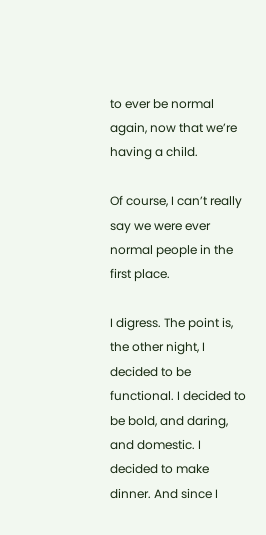to ever be normal again, now that we’re having a child.

Of course, I can’t really say we were ever normal people in the first place.

I digress. The point is, the other night, I decided to be functional. I decided to be bold, and daring, and domestic. I decided to make dinner. And since I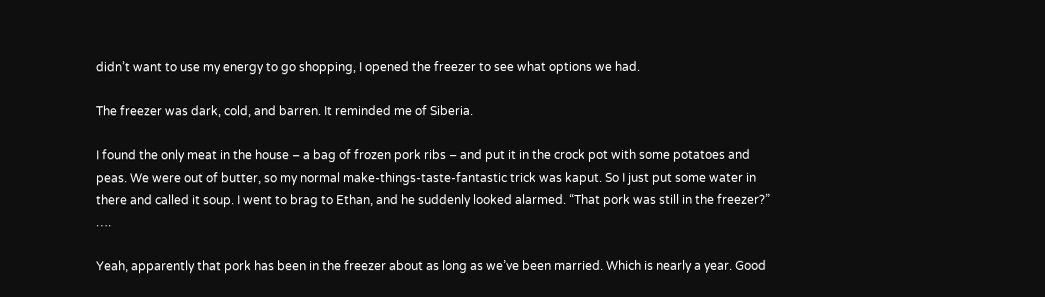didn’t want to use my energy to go shopping, I opened the freezer to see what options we had.

The freezer was dark, cold, and barren. It reminded me of Siberia.

I found the only meat in the house – a bag of frozen pork ribs – and put it in the crock pot with some potatoes and peas. We were out of butter, so my normal make-things-taste-fantastic trick was kaput. So I just put some water in there and called it soup. I went to brag to Ethan, and he suddenly looked alarmed. “That pork was still in the freezer?” ….

Yeah, apparently that pork has been in the freezer about as long as we’ve been married. Which is nearly a year. Good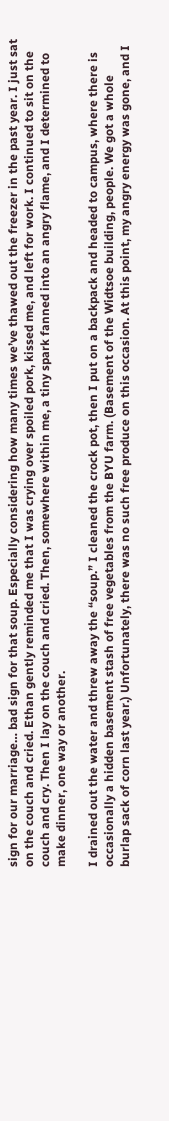sign for our marriage… bad sign for that soup. Especially considering how many times we’ve thawed out the freezer in the past year. I just sat on the couch and cried. Ethan gently reminded me that I was crying over spoiled pork, kissed me, and left for work. I continued to sit on the couch and cry. Then I lay on the couch and cried. Then, somewhere within me, a tiny spark fanned into an angry flame, and I determined to make dinner, one way or another.

I drained out the water and threw away the “soup.” I cleaned the crock pot, then I put on a backpack and headed to campus, where there is occasionally a hidden basement stash of free vegetables from the BYU farm. (Basement of the Widtsoe building, people. We got a whole burlap sack of corn last year.) Unfortunately, there was no such free produce on this occasion. At this point, my angry energy was gone, and I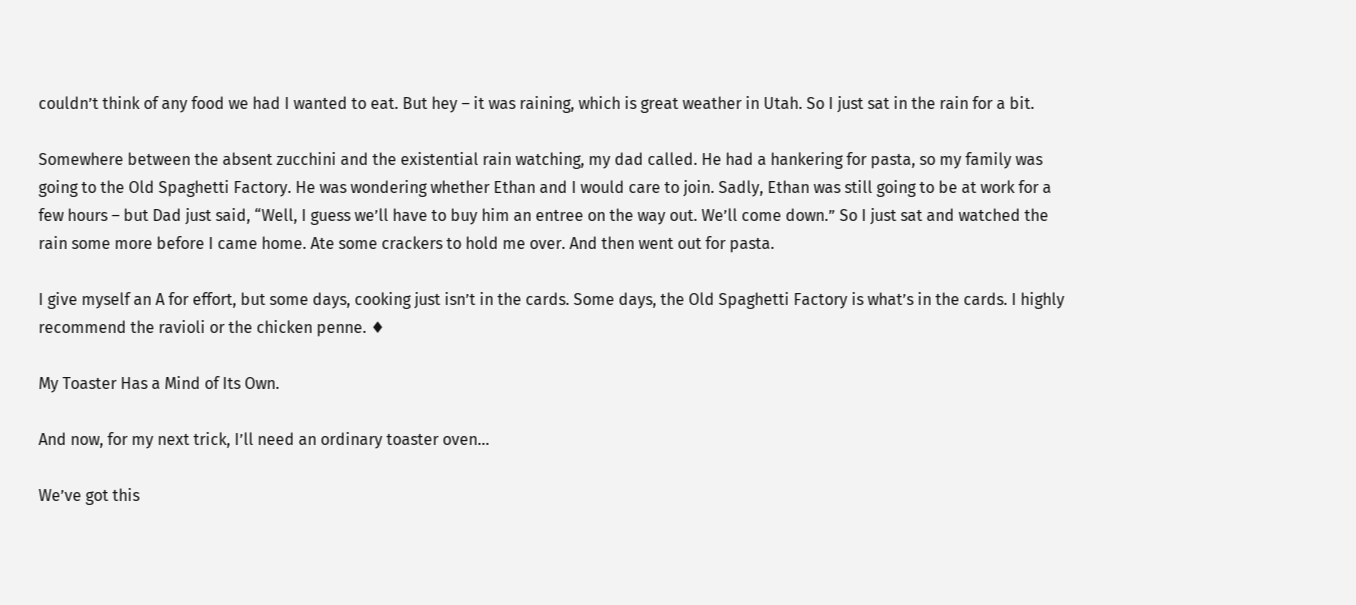couldn’t think of any food we had I wanted to eat. But hey – it was raining, which is great weather in Utah. So I just sat in the rain for a bit.

Somewhere between the absent zucchini and the existential rain watching, my dad called. He had a hankering for pasta, so my family was going to the Old Spaghetti Factory. He was wondering whether Ethan and I would care to join. Sadly, Ethan was still going to be at work for a few hours – but Dad just said, “Well, I guess we’ll have to buy him an entree on the way out. We’ll come down.” So I just sat and watched the rain some more before I came home. Ate some crackers to hold me over. And then went out for pasta.

I give myself an A for effort, but some days, cooking just isn’t in the cards. Some days, the Old Spaghetti Factory is what’s in the cards. I highly recommend the ravioli or the chicken penne. ♦

My Toaster Has a Mind of Its Own.

And now, for my next trick, I’ll need an ordinary toaster oven…

We’ve got this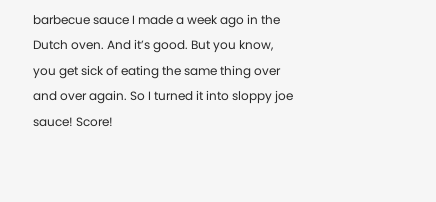barbecue sauce I made a week ago in the Dutch oven. And it’s good. But you know, you get sick of eating the same thing over and over again. So I turned it into sloppy joe sauce! Score!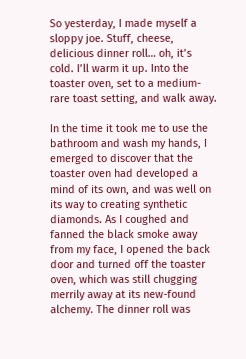So yesterday, I made myself a sloppy joe. Stuff, cheese, delicious dinner roll… oh, it’s cold. I’ll warm it up. Into the toaster oven, set to a medium-rare toast setting, and walk away.

In the time it took me to use the bathroom and wash my hands, I emerged to discover that the toaster oven had developed a mind of its own, and was well on its way to creating synthetic diamonds. As I coughed and fanned the black smoke away from my face, I opened the back door and turned off the toaster oven, which was still chugging merrily away at its new-found alchemy. The dinner roll was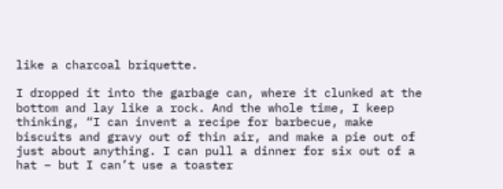like a charcoal briquette.

I dropped it into the garbage can, where it clunked at the bottom and lay like a rock. And the whole time, I keep thinking, “I can invent a recipe for barbecue, make biscuits and gravy out of thin air, and make a pie out of just about anything. I can pull a dinner for six out of a hat – but I can’t use a toaster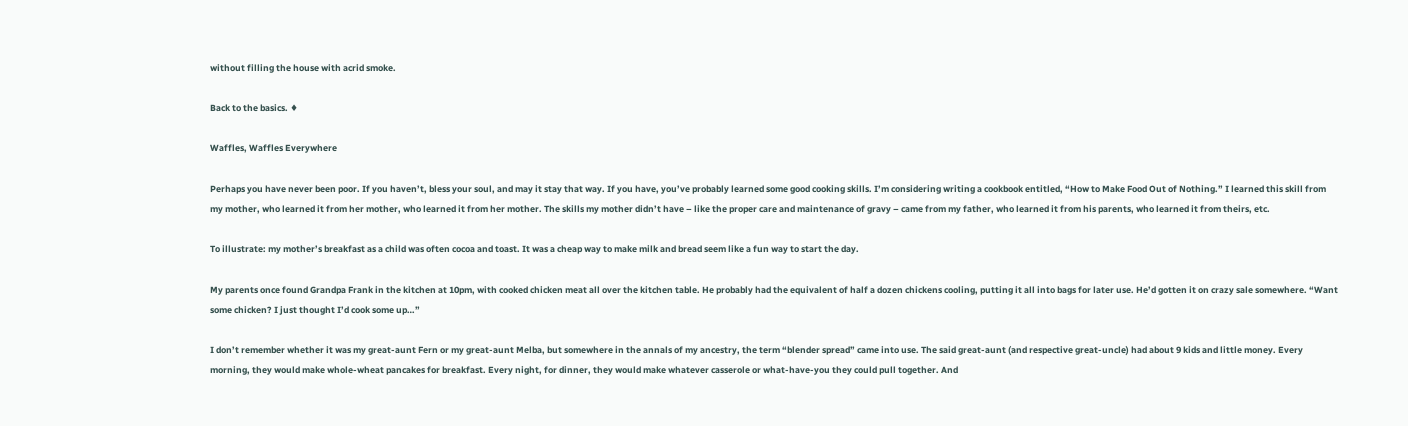without filling the house with acrid smoke.

Back to the basics. ♦

Waffles, Waffles Everywhere

Perhaps you have never been poor. If you haven’t, bless your soul, and may it stay that way. If you have, you’ve probably learned some good cooking skills. I’m considering writing a cookbook entitled, “How to Make Food Out of Nothing.” I learned this skill from my mother, who learned it from her mother, who learned it from her mother. The skills my mother didn’t have – like the proper care and maintenance of gravy – came from my father, who learned it from his parents, who learned it from theirs, etc.

To illustrate: my mother’s breakfast as a child was often cocoa and toast. It was a cheap way to make milk and bread seem like a fun way to start the day.

My parents once found Grandpa Frank in the kitchen at 10pm, with cooked chicken meat all over the kitchen table. He probably had the equivalent of half a dozen chickens cooling, putting it all into bags for later use. He’d gotten it on crazy sale somewhere. “Want some chicken? I just thought I’d cook some up…”

I don’t remember whether it was my great-aunt Fern or my great-aunt Melba, but somewhere in the annals of my ancestry, the term “blender spread” came into use. The said great-aunt (and respective great-uncle) had about 9 kids and little money. Every morning, they would make whole-wheat pancakes for breakfast. Every night, for dinner, they would make whatever casserole or what-have-you they could pull together. And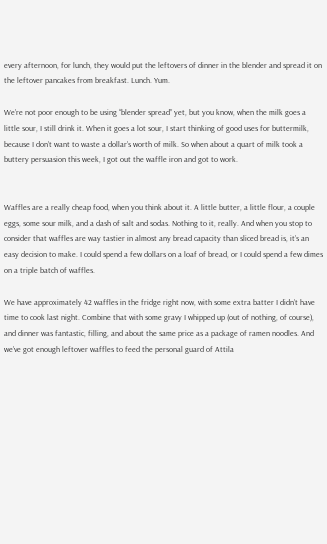every afternoon, for lunch, they would put the leftovers of dinner in the blender and spread it on the leftover pancakes from breakfast. Lunch. Yum.

We’re not poor enough to be using “blender spread” yet, but you know, when the milk goes a little sour, I still drink it. When it goes a lot sour, I start thinking of good uses for buttermilk, because I don’t want to waste a dollar’s worth of milk. So when about a quart of milk took a buttery persuasion this week, I got out the waffle iron and got to work.


Waffles are a really cheap food, when you think about it. A little butter, a little flour, a couple eggs, some sour milk, and a dash of salt and sodas. Nothing to it, really. And when you stop to consider that waffles are way tastier in almost any bread capacity than sliced bread is, it’s an easy decision to make. I could spend a few dollars on a loaf of bread, or I could spend a few dimes on a triple batch of waffles.

We have approximately 42 waffles in the fridge right now, with some extra batter I didn’t have time to cook last night. Combine that with some gravy I whipped up (out of nothing, of course), and dinner was fantastic, filling, and about the same price as a package of ramen noodles. And we’ve got enough leftover waffles to feed the personal guard of Attila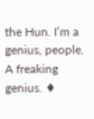the Hun. I’m a genius, people. A freaking genius. ♦